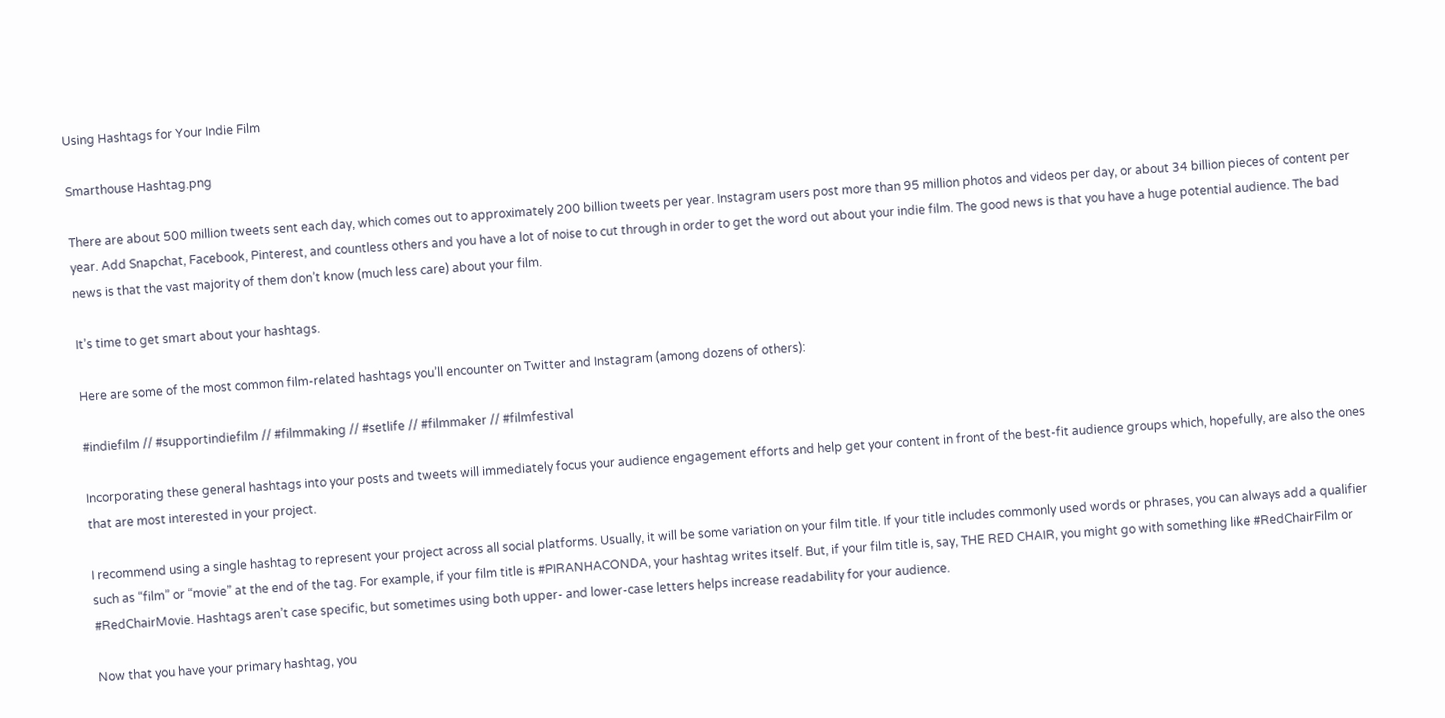Using Hashtags for Your Indie Film

Smarthouse Hashtag.png

There are about 500 million tweets sent each day, which comes out to approximately 200 billion tweets per year. Instagram users post more than 95 million photos and videos per day, or about 34 billion pieces of content per year. Add Snapchat, Facebook, Pinterest, and countless others and you have a lot of noise to cut through in order to get the word out about your indie film. The good news is that you have a huge potential audience. The bad news is that the vast majority of them don’t know (much less care) about your film.

It’s time to get smart about your hashtags.

Here are some of the most common film-related hashtags you’ll encounter on Twitter and Instagram (among dozens of others):

#indiefilm // #supportindiefilm // #filmmaking // #setlife // #filmmaker // #filmfestival

Incorporating these general hashtags into your posts and tweets will immediately focus your audience engagement efforts and help get your content in front of the best-fit audience groups which, hopefully, are also the ones that are most interested in your project.

I recommend using a single hashtag to represent your project across all social platforms. Usually, it will be some variation on your film title. If your title includes commonly used words or phrases, you can always add a qualifier such as “film” or “movie” at the end of the tag. For example, if your film title is #PIRANHACONDA, your hashtag writes itself. But, if your film title is, say, THE RED CHAIR, you might go with something like #RedChairFilm or #RedChairMovie. Hashtags aren’t case specific, but sometimes using both upper- and lower-case letters helps increase readability for your audience.

Now that you have your primary hashtag, you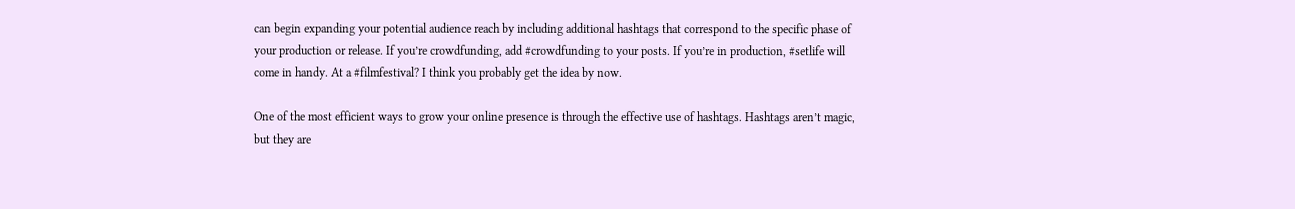can begin expanding your potential audience reach by including additional hashtags that correspond to the specific phase of your production or release. If you’re crowdfunding, add #crowdfunding to your posts. If you’re in production, #setlife will come in handy. At a #filmfestival? I think you probably get the idea by now.

One of the most efficient ways to grow your online presence is through the effective use of hashtags. Hashtags aren’t magic, but they are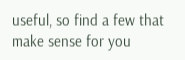useful, so find a few that make sense for you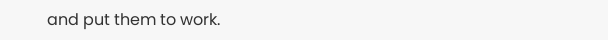and put them to work.